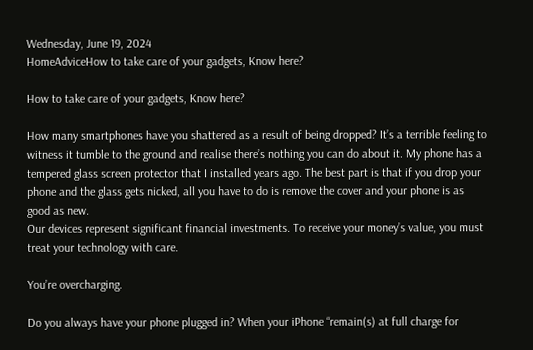Wednesday, June 19, 2024
HomeAdviceHow to take care of your gadgets, Know here?

How to take care of your gadgets, Know here?

How many smartphones have you shattered as a result of being dropped? It’s a terrible feeling to witness it tumble to the ground and realise there’s nothing you can do about it. My phone has a tempered glass screen protector that I installed years ago. The best part is that if you drop your phone and the glass gets nicked, all you have to do is remove the cover and your phone is as good as new.
Our devices represent significant financial investments. To receive your money’s value, you must treat your technology with care.

You’re overcharging.

Do you always have your phone plugged in? When your iPhone “remain(s) at full charge for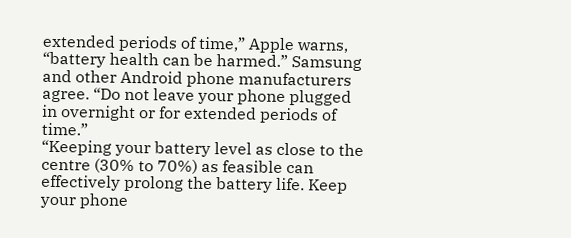extended periods of time,” Apple warns, “battery health can be harmed.” Samsung and other Android phone manufacturers agree. “Do not leave your phone plugged in overnight or for extended periods of time.”
“Keeping your battery level as close to the centre (30% to 70%) as feasible can effectively prolong the battery life. Keep your phone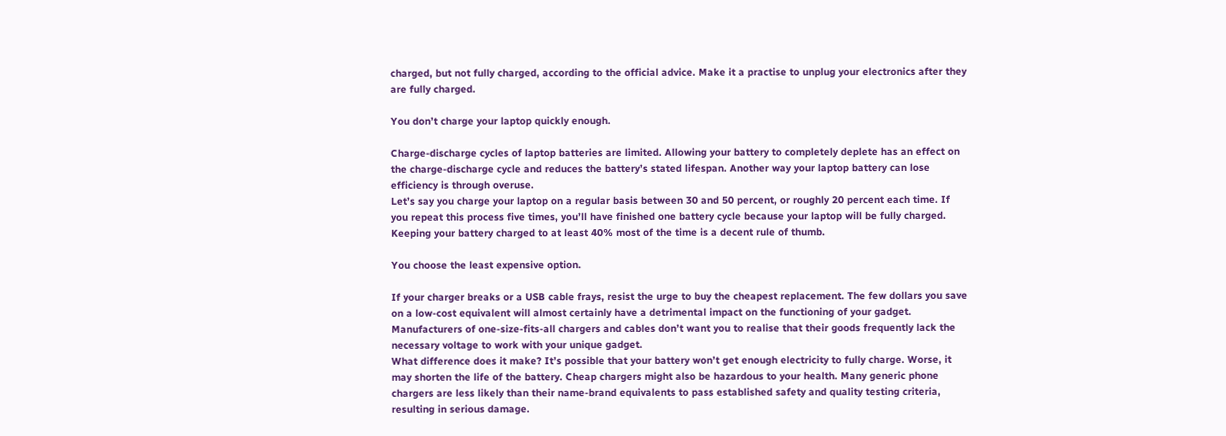charged, but not fully charged, according to the official advice. Make it a practise to unplug your electronics after they are fully charged.

You don’t charge your laptop quickly enough.

Charge-discharge cycles of laptop batteries are limited. Allowing your battery to completely deplete has an effect on the charge-discharge cycle and reduces the battery’s stated lifespan. Another way your laptop battery can lose efficiency is through overuse.
Let’s say you charge your laptop on a regular basis between 30 and 50 percent, or roughly 20 percent each time. If you repeat this process five times, you’ll have finished one battery cycle because your laptop will be fully charged. Keeping your battery charged to at least 40% most of the time is a decent rule of thumb.

You choose the least expensive option.

If your charger breaks or a USB cable frays, resist the urge to buy the cheapest replacement. The few dollars you save on a low-cost equivalent will almost certainly have a detrimental impact on the functioning of your gadget. Manufacturers of one-size-fits-all chargers and cables don’t want you to realise that their goods frequently lack the necessary voltage to work with your unique gadget.
What difference does it make? It’s possible that your battery won’t get enough electricity to fully charge. Worse, it may shorten the life of the battery. Cheap chargers might also be hazardous to your health. Many generic phone chargers are less likely than their name-brand equivalents to pass established safety and quality testing criteria, resulting in serious damage.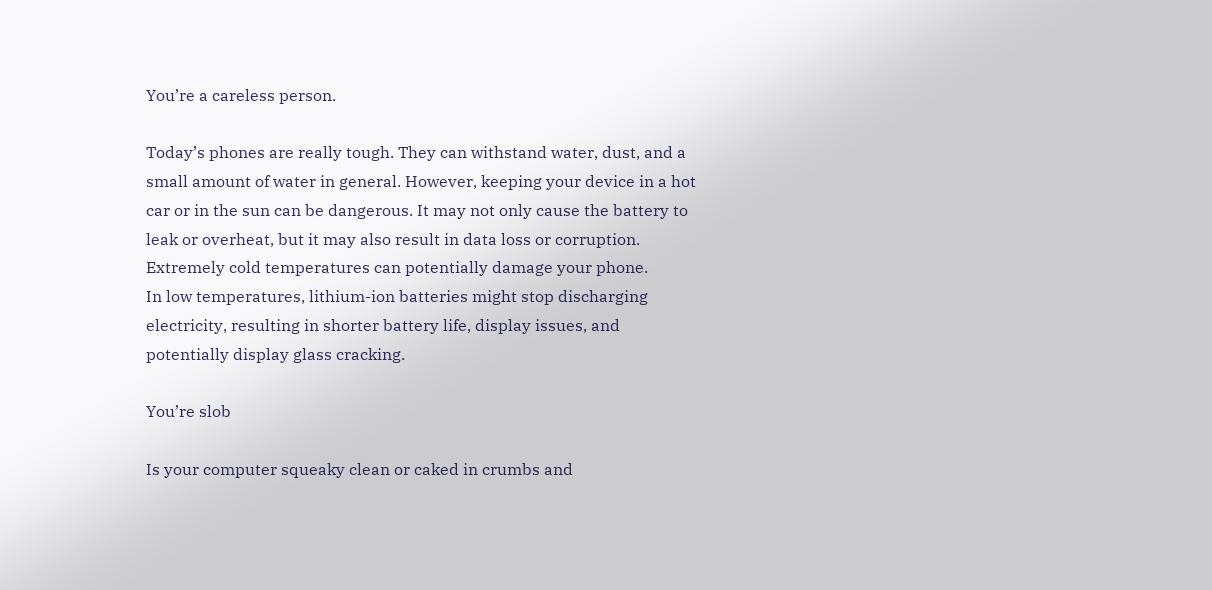You’re a careless person.

Today’s phones are really tough. They can withstand water, dust, and a small amount of water in general. However, keeping your device in a hot car or in the sun can be dangerous. It may not only cause the battery to leak or overheat, but it may also result in data loss or corruption. Extremely cold temperatures can potentially damage your phone.
In low temperatures, lithium-ion batteries might stop discharging electricity, resulting in shorter battery life, display issues, and potentially display glass cracking.

You’re slob

Is your computer squeaky clean or caked in crumbs and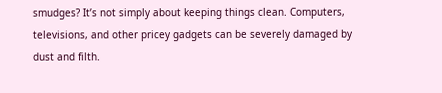smudges? It’s not simply about keeping things clean. Computers, televisions, and other pricey gadgets can be severely damaged by dust and filth.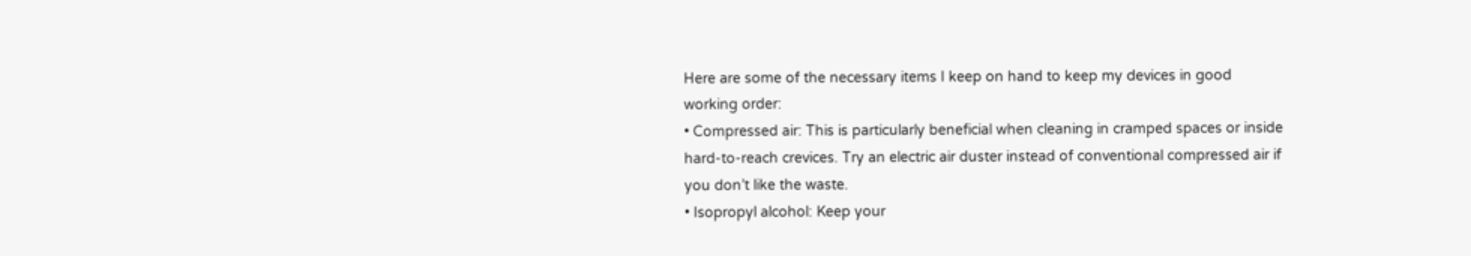Here are some of the necessary items I keep on hand to keep my devices in good working order:
• Compressed air: This is particularly beneficial when cleaning in cramped spaces or inside hard-to-reach crevices. Try an electric air duster instead of conventional compressed air if you don’t like the waste.
• Isopropyl alcohol: Keep your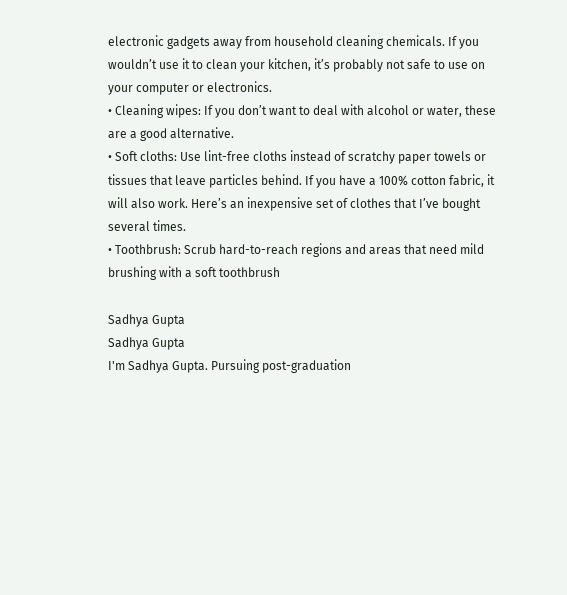electronic gadgets away from household cleaning chemicals. If you wouldn’t use it to clean your kitchen, it’s probably not safe to use on your computer or electronics.
• Cleaning wipes: If you don’t want to deal with alcohol or water, these are a good alternative.
• Soft cloths: Use lint-free cloths instead of scratchy paper towels or tissues that leave particles behind. If you have a 100% cotton fabric, it will also work. Here’s an inexpensive set of clothes that I’ve bought several times.
• Toothbrush: Scrub hard-to-reach regions and areas that need mild brushing with a soft toothbrush

Sadhya Gupta
Sadhya Gupta
I'm Sadhya Gupta. Pursuing post-graduation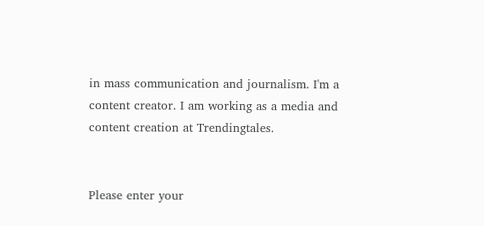in mass communication and journalism. I'm a content creator. I am working as a media and content creation at Trendingtales.


Please enter your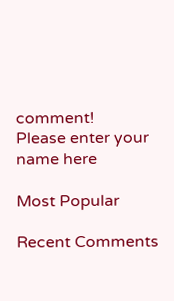comment!
Please enter your name here

Most Popular

Recent Comments